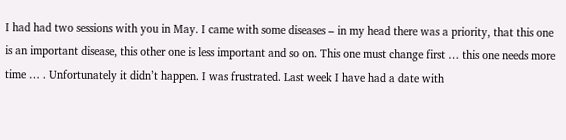I had had two sessions with you in May. I came with some diseases – in my head there was a priority, that this one is an important disease, this other one is less important and so on. This one must change first … this one needs more time … . Unfortunately it didn’t happen. I was frustrated. Last week I have had a date with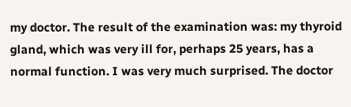my doctor. The result of the examination was: my thyroid gland, which was very ill for, perhaps 25 years, has a normal function. I was very much surprised. The doctor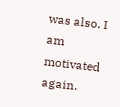was also. I am motivated again.